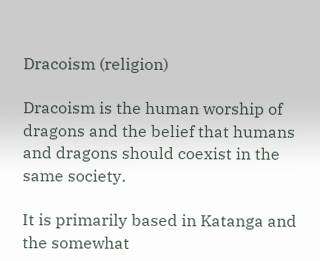Dracoism (religion)

Dracoism is the human worship of dragons and the belief that humans and dragons should coexist in the same society.

It is primarily based in Katanga and the somewhat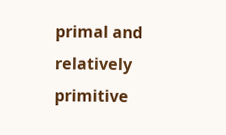primal and relatively primitive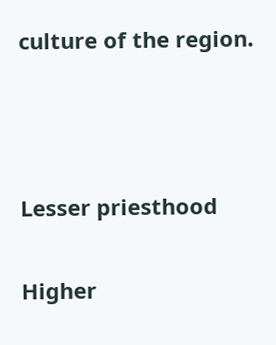culture of the region.



Lesser priesthood

Higher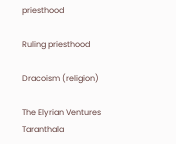priesthood

Ruling priesthood

Dracoism (religion)

The Elyrian Ventures Taranthala